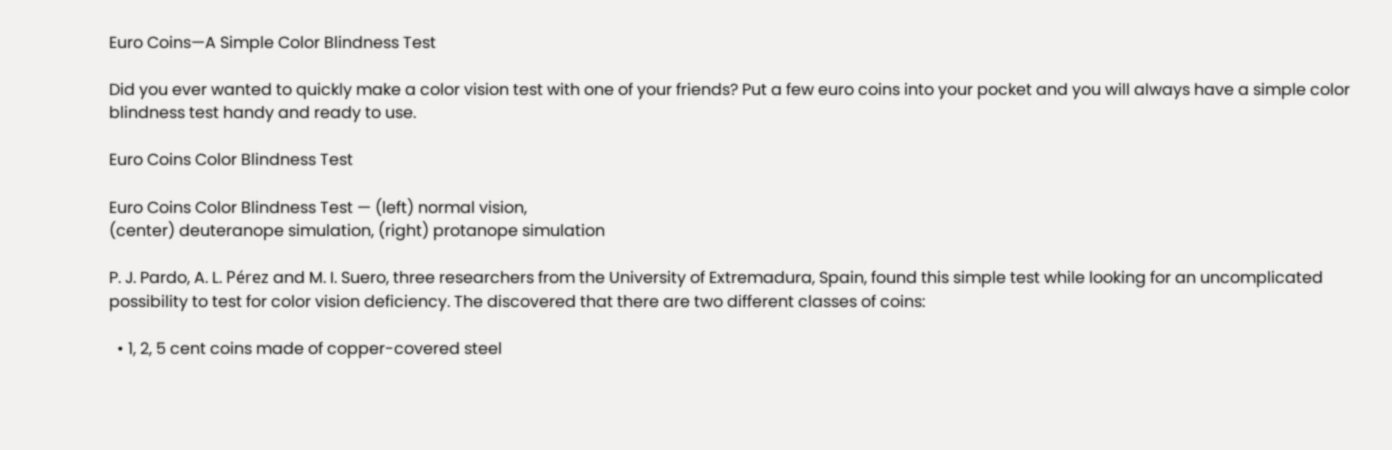Euro Coins—A Simple Color Blindness Test

Did you ever wanted to quickly make a color vision test with one of your friends? Put a few euro coins into your pocket and you will always have a simple color blindness test handy and ready to use.

Euro Coins Color Blindness Test

Euro Coins Color Blindness Test — (left) normal vision,
(center) deuteranope simulation, (right) protanope simulation

P. J. Pardo, A. L. Pérez and M. I. Suero, three researchers from the University of Extremadura, Spain, found this simple test while looking for an uncomplicated possibility to test for color vision deficiency. The discovered that there are two different classes of coins:

  • 1, 2, 5 cent coins made of copper-covered steel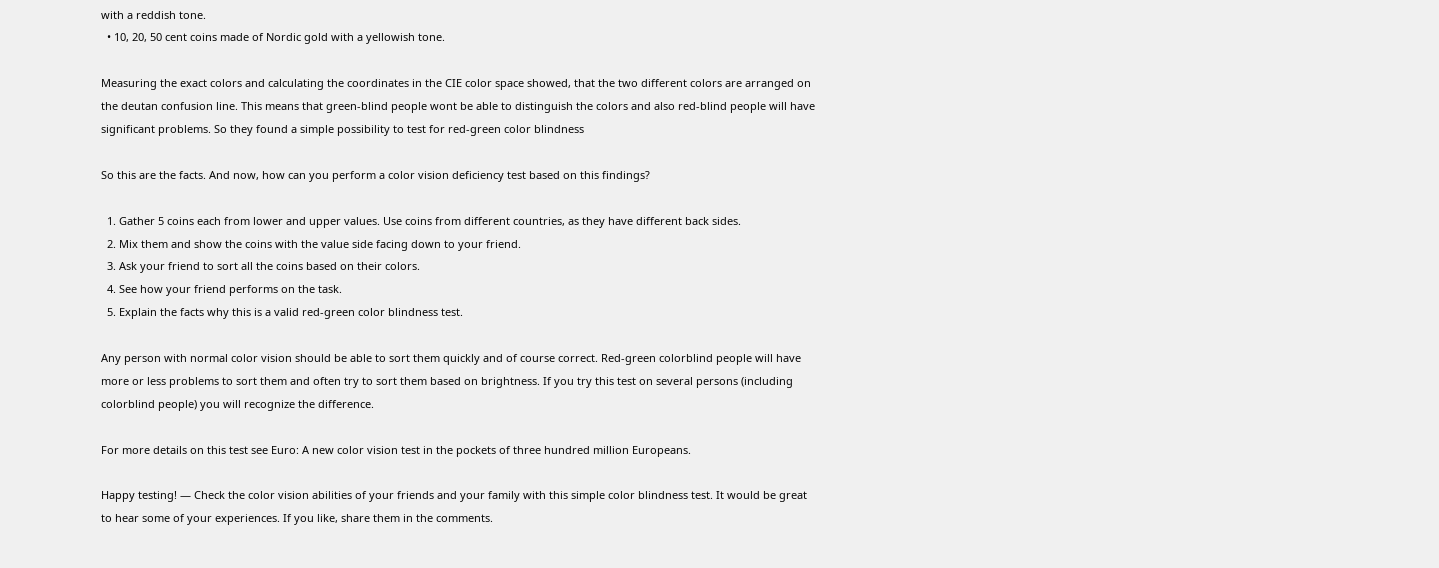with a reddish tone.
  • 10, 20, 50 cent coins made of Nordic gold with a yellowish tone.

Measuring the exact colors and calculating the coordinates in the CIE color space showed, that the two different colors are arranged on the deutan confusion line. This means that green-blind people wont be able to distinguish the colors and also red-blind people will have significant problems. So they found a simple possibility to test for red-green color blindness

So this are the facts. And now, how can you perform a color vision deficiency test based on this findings?

  1. Gather 5 coins each from lower and upper values. Use coins from different countries, as they have different back sides.
  2. Mix them and show the coins with the value side facing down to your friend.
  3. Ask your friend to sort all the coins based on their colors.
  4. See how your friend performs on the task.
  5. Explain the facts why this is a valid red-green color blindness test.

Any person with normal color vision should be able to sort them quickly and of course correct. Red-green colorblind people will have more or less problems to sort them and often try to sort them based on brightness. If you try this test on several persons (including colorblind people) you will recognize the difference.

For more details on this test see Euro: A new color vision test in the pockets of three hundred million Europeans.

Happy testing! — Check the color vision abilities of your friends and your family with this simple color blindness test. It would be great to hear some of your experiences. If you like, share them in the comments.